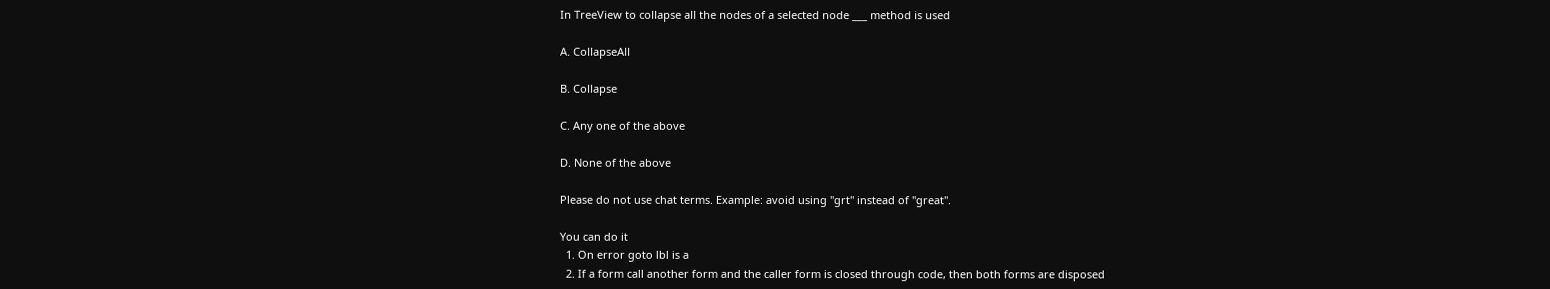In TreeView to collapse all the nodes of a selected node ___ method is used

A. CollapseAll

B. Collapse

C. Any one of the above

D. None of the above

Please do not use chat terms. Example: avoid using "grt" instead of "great".

You can do it
  1. On error goto lbl is a
  2. If a form call another form and the caller form is closed through code, then both forms are disposed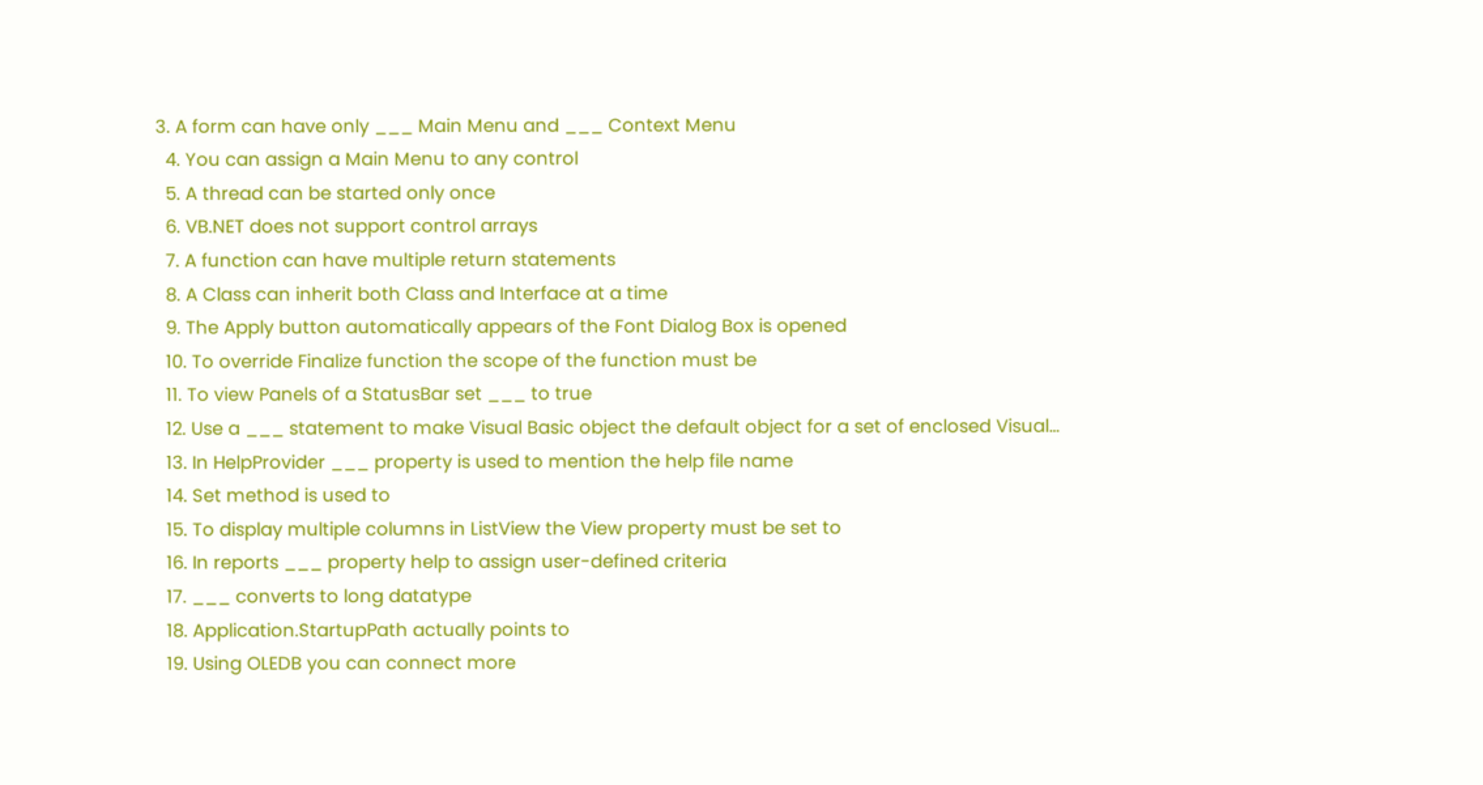3. A form can have only ___ Main Menu and ___ Context Menu
  4. You can assign a Main Menu to any control
  5. A thread can be started only once
  6. VB.NET does not support control arrays
  7. A function can have multiple return statements
  8. A Class can inherit both Class and Interface at a time
  9. The Apply button automatically appears of the Font Dialog Box is opened
  10. To override Finalize function the scope of the function must be
  11. To view Panels of a StatusBar set ___ to true
  12. Use a ___ statement to make Visual Basic object the default object for a set of enclosed Visual…
  13. In HelpProvider ___ property is used to mention the help file name
  14. Set method is used to
  15. To display multiple columns in ListView the View property must be set to
  16. In reports ___ property help to assign user-defined criteria
  17. ___ converts to long datatype
  18. Application.StartupPath actually points to
  19. Using OLEDB you can connect more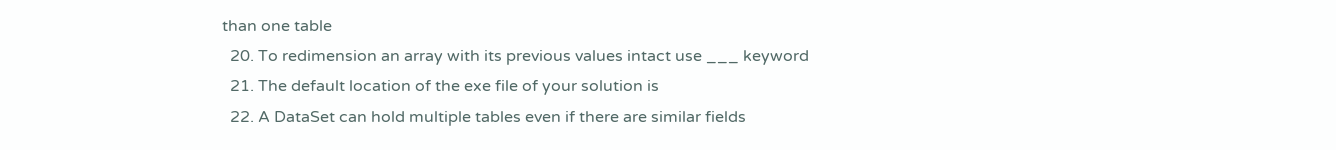than one table
  20. To redimension an array with its previous values intact use ___ keyword
  21. The default location of the exe file of your solution is
  22. A DataSet can hold multiple tables even if there are similar fields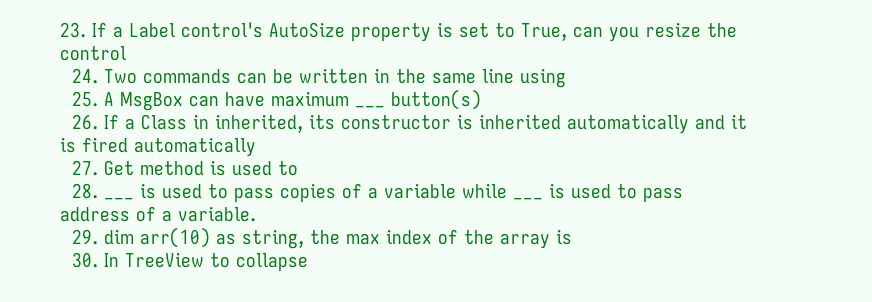23. If a Label control's AutoSize property is set to True, can you resize the control
  24. Two commands can be written in the same line using
  25. A MsgBox can have maximum ___ button(s)
  26. If a Class in inherited, its constructor is inherited automatically and it is fired automatically
  27. Get method is used to
  28. ___ is used to pass copies of a variable while ___ is used to pass address of a variable.
  29. dim arr(10) as string, the max index of the array is
  30. In TreeView to collapse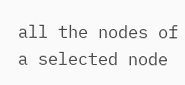all the nodes of a selected node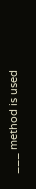___ method is used